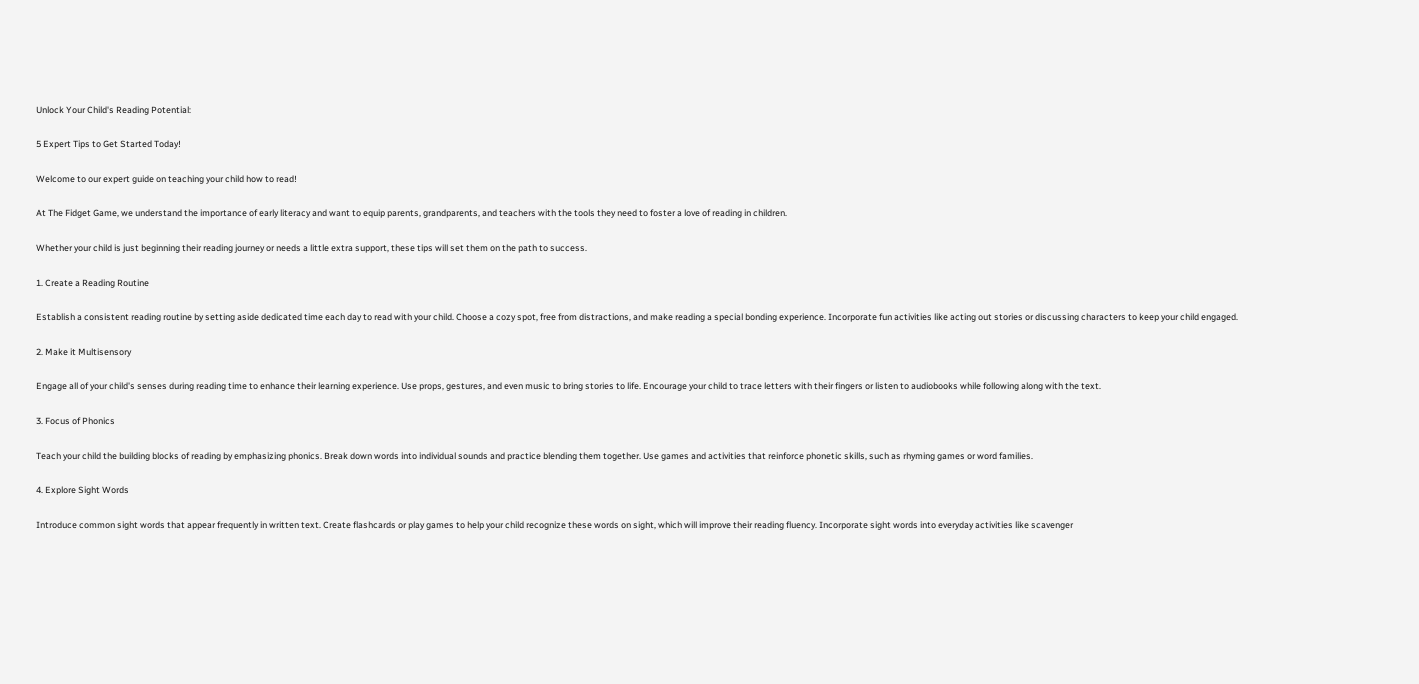Unlock Your Child's Reading Potential:

5 Expert Tips to Get Started Today!

Welcome to our expert guide on teaching your child how to read!

At The Fidget Game, we understand the importance of early literacy and want to equip parents, grandparents, and teachers with the tools they need to foster a love of reading in children.

Whether your child is just beginning their reading journey or needs a little extra support, these tips will set them on the path to success.

1. Create a Reading Routine

Establish a consistent reading routine by setting aside dedicated time each day to read with your child. Choose a cozy spot, free from distractions, and make reading a special bonding experience. Incorporate fun activities like acting out stories or discussing characters to keep your child engaged.

2. Make it Multisensory

Engage all of your child's senses during reading time to enhance their learning experience. Use props, gestures, and even music to bring stories to life. Encourage your child to trace letters with their fingers or listen to audiobooks while following along with the text.

3. Focus of Phonics

Teach your child the building blocks of reading by emphasizing phonics. Break down words into individual sounds and practice blending them together. Use games and activities that reinforce phonetic skills, such as rhyming games or word families.

4. Explore Sight Words

Introduce common sight words that appear frequently in written text. Create flashcards or play games to help your child recognize these words on sight, which will improve their reading fluency. Incorporate sight words into everyday activities like scavenger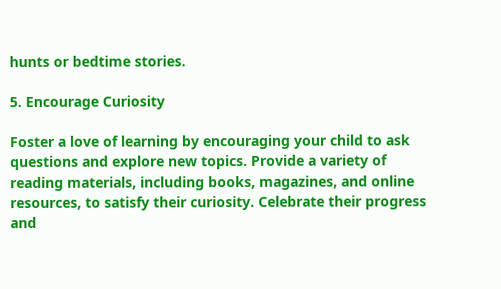hunts or bedtime stories.

5. Encourage Curiosity

Foster a love of learning by encouraging your child to ask questions and explore new topics. Provide a variety of reading materials, including books, magazines, and online resources, to satisfy their curiosity. Celebrate their progress and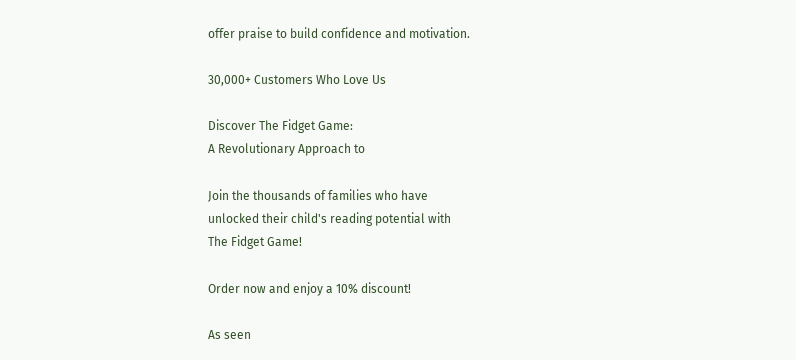offer praise to build confidence and motivation.

30,000+ Customers Who Love Us

Discover The Fidget Game:
A Revolutionary Approach to

Join the thousands of families who have
unlocked their child's reading potential with
The Fidget Game!

Order now and enjoy a 10% discount!

As seen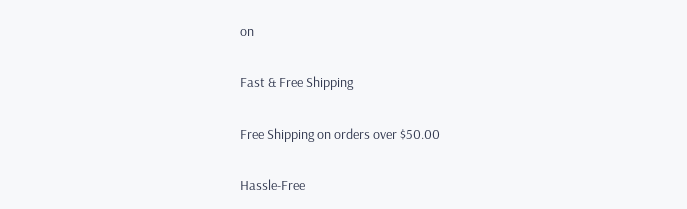on

Fast & Free Shipping

Free Shipping on orders over $50.00

Hassle-Free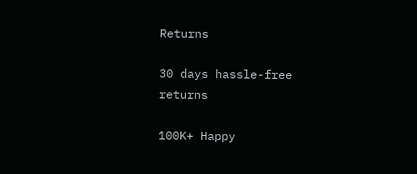Returns

30 days hassle-free returns

100K+ Happy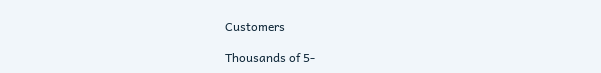Customers

Thousands of 5-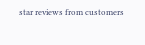star reviews from customers